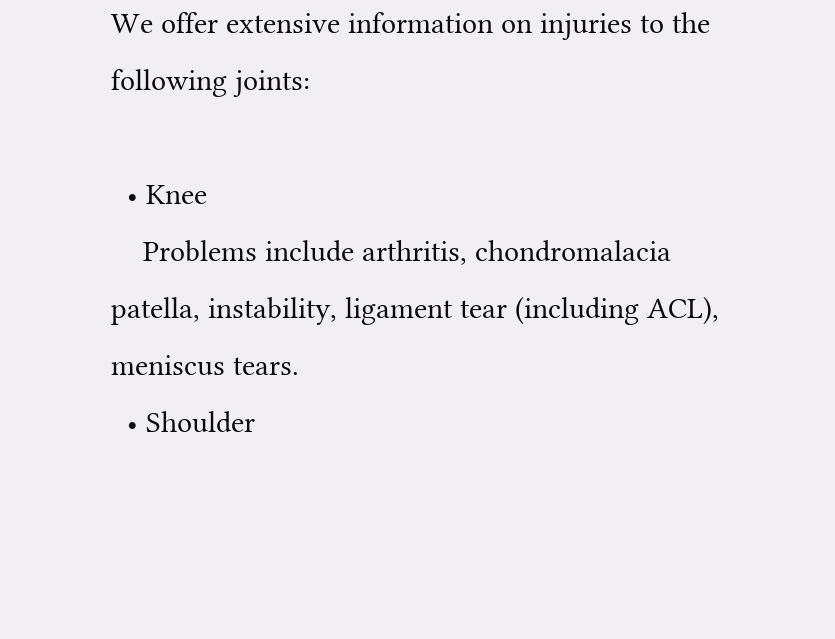We offer extensive information on injuries to the following joints:

  • Knee
    Problems include arthritis, chondromalacia patella, instability, ligament tear (including ACL), meniscus tears.
  • Shoulder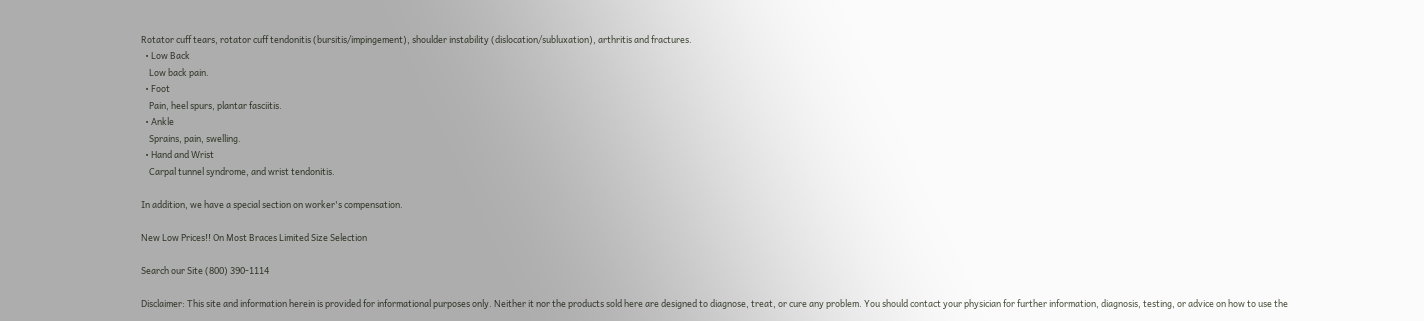Rotator cuff tears, rotator cuff tendonitis (bursitis/impingement), shoulder instability (dislocation/subluxation), arthritis and fractures.
  • Low Back
    Low back pain.
  • Foot
    Pain, heel spurs, plantar fasciitis.
  • Ankle
    Sprains, pain, swelling.
  • Hand and Wrist
    Carpal tunnel syndrome, and wrist tendonitis.

In addition, we have a special section on worker's compensation.

New Low Prices!! On Most Braces Limited Size Selection

Search our Site (800) 390-1114

Disclaimer: This site and information herein is provided for informational purposes only. Neither it nor the products sold here are designed to diagnose, treat, or cure any problem. You should contact your physician for further information, diagnosis, testing, or advice on how to use the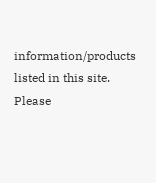information/products listed in this site. Please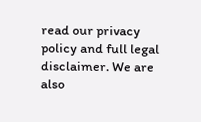read our privacy policy and full legal disclaimer. We are also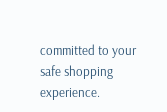committed to your safe shopping experience.